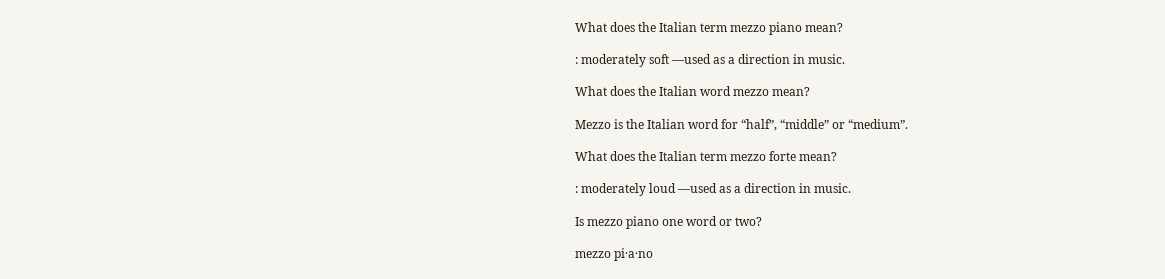What does the Italian term mezzo piano mean?

: moderately soft —used as a direction in music.

What does the Italian word mezzo mean?

Mezzo is the Italian word for “half”, “middle” or “medium”.

What does the Italian term mezzo forte mean?

: moderately loud —used as a direction in music.

Is mezzo piano one word or two?

mezzo pi·a·no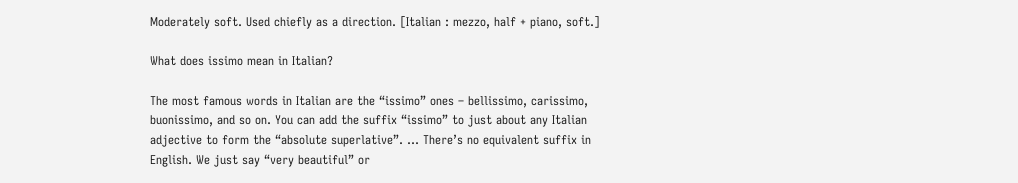Moderately soft. Used chiefly as a direction. [Italian : mezzo, half + piano, soft.]

What does issimo mean in Italian?

The most famous words in Italian are the “issimo” ones – bellissimo, carissimo, buonissimo, and so on. You can add the suffix “issimo” to just about any Italian adjective to form the “absolute superlative”. … There’s no equivalent suffix in English. We just say “very beautiful” or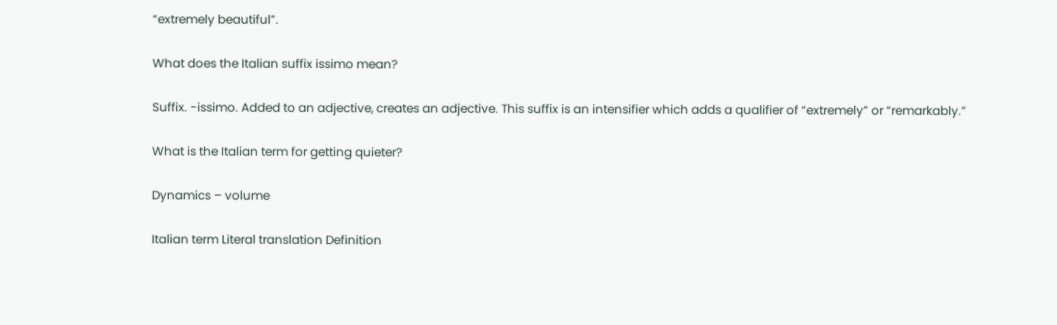“extremely beautiful”.

What does the Italian suffix issimo mean?

Suffix. -issimo. Added to an adjective, creates an adjective. This suffix is an intensifier which adds a qualifier of “extremely” or “remarkably.”

What is the Italian term for getting quieter?

Dynamics – volume

Italian term Literal translation Definition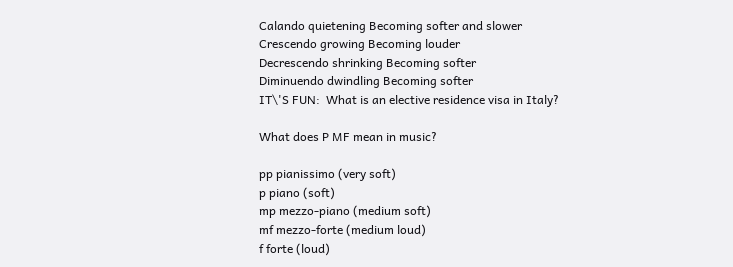Calando quietening Becoming softer and slower
Crescendo growing Becoming louder
Decrescendo shrinking Becoming softer
Diminuendo dwindling Becoming softer
IT\'S FUN:  What is an elective residence visa in Italy?

What does P MF mean in music?

pp pianissimo (very soft)
p piano (soft)
mp mezzo-piano (medium soft)
mf mezzo-forte (medium loud)
f forte (loud)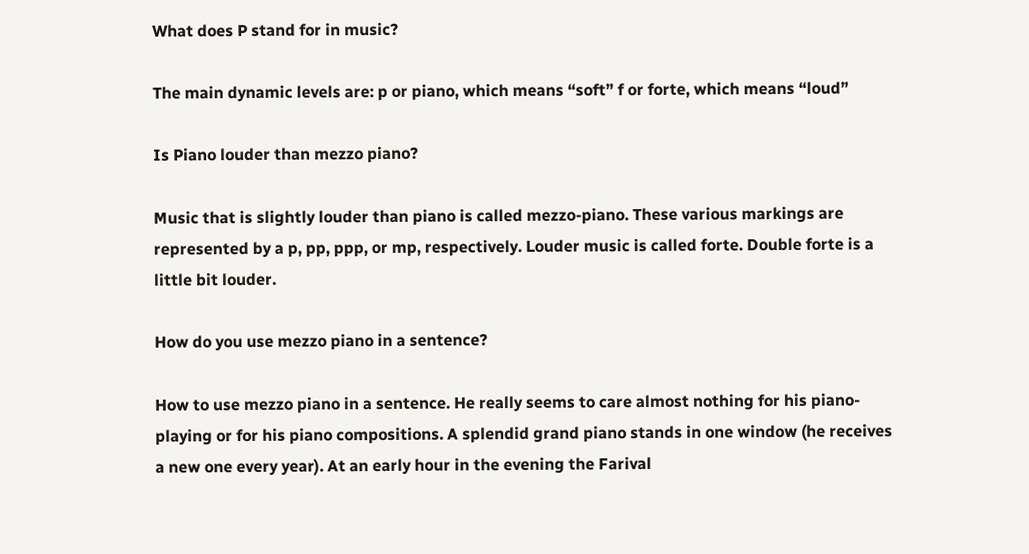What does P stand for in music?

The main dynamic levels are: p or piano, which means “soft” f or forte, which means “loud”

Is Piano louder than mezzo piano?

Music that is slightly louder than piano is called mezzo-piano. These various markings are represented by a p, pp, ppp, or mp, respectively. Louder music is called forte. Double forte is a little bit louder.

How do you use mezzo piano in a sentence?

How to use mezzo piano in a sentence. He really seems to care almost nothing for his piano-playing or for his piano compositions. A splendid grand piano stands in one window (he receives a new one every year). At an early hour in the evening the Farival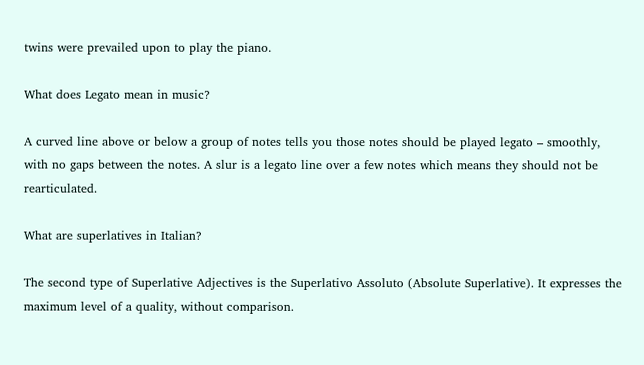twins were prevailed upon to play the piano.

What does Legato mean in music?

A curved line above or below a group of notes tells you those notes should be played legato – smoothly, with no gaps between the notes. A slur is a legato line over a few notes which means they should not be rearticulated.

What are superlatives in Italian?

The second type of Superlative Adjectives is the Superlativo Assoluto (Absolute Superlative). It expresses the maximum level of a quality, without comparison.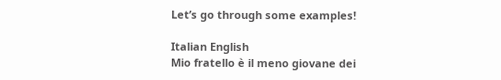Let’s go through some examples!

Italian English
Mio fratello è il meno giovane dei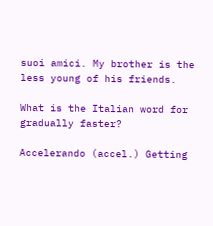suoi amici. My brother is the less young of his friends.

What is the Italian word for gradually faster?

Accelerando (accel.) Getting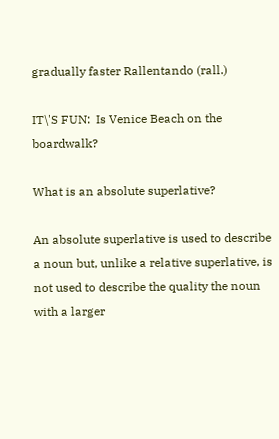gradually faster Rallentando (rall.)

IT\'S FUN:  Is Venice Beach on the boardwalk?

What is an absolute superlative?

An absolute superlative is used to describe a noun but, unlike a relative superlative, is not used to describe the quality the noun with a larger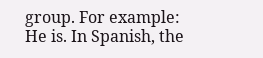group. For example: He is. In Spanish, the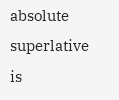absolute superlative is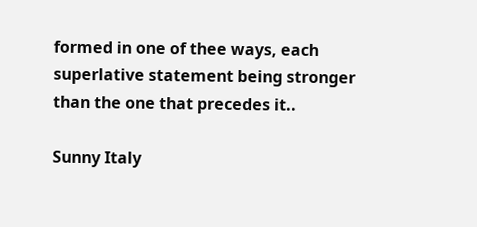formed in one of thee ways, each superlative statement being stronger than the one that precedes it..

Sunny Italy